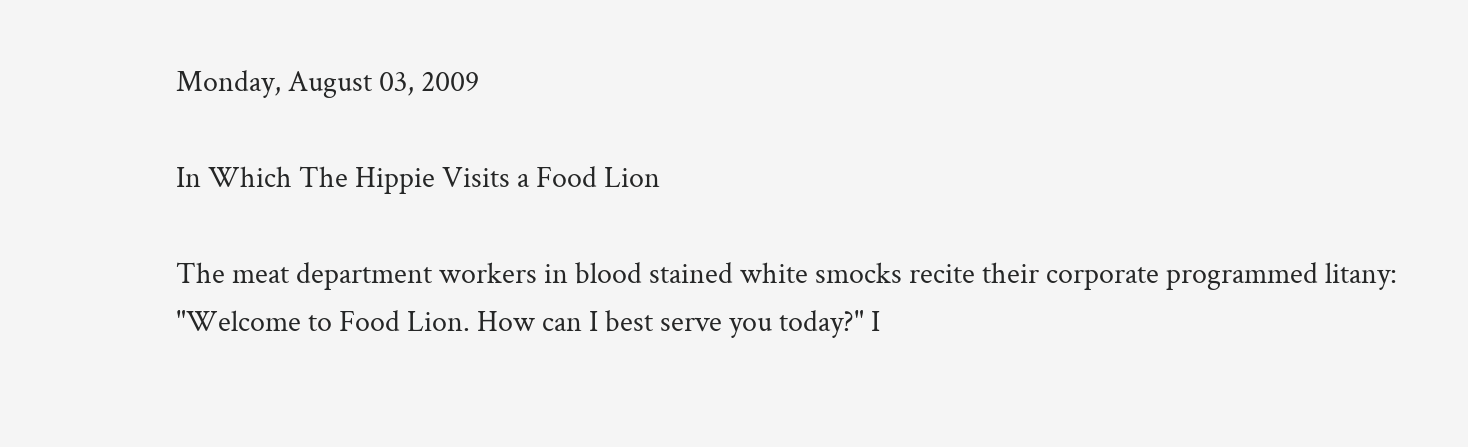Monday, August 03, 2009

In Which The Hippie Visits a Food Lion

The meat department workers in blood stained white smocks recite their corporate programmed litany: "Welcome to Food Lion. How can I best serve you today?" I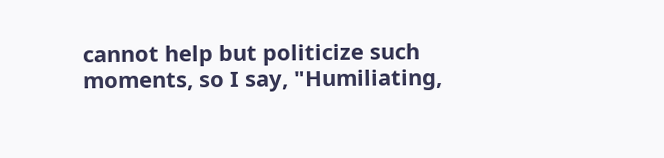cannot help but politicize such moments, so I say, "Humiliating,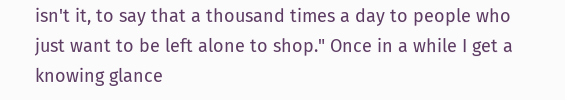isn't it, to say that a thousand times a day to people who just want to be left alone to shop." Once in a while I get a knowing glance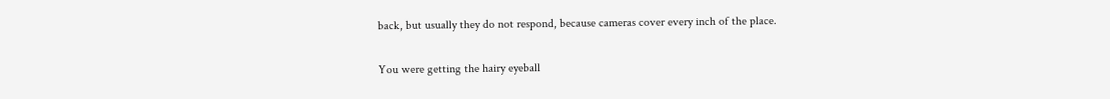back, but usually they do not respond, because cameras cover every inch of the place.

You were getting the hairy eyeball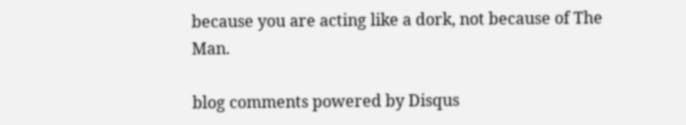because you are acting like a dork, not because of The Man.

blog comments powered by Disqus